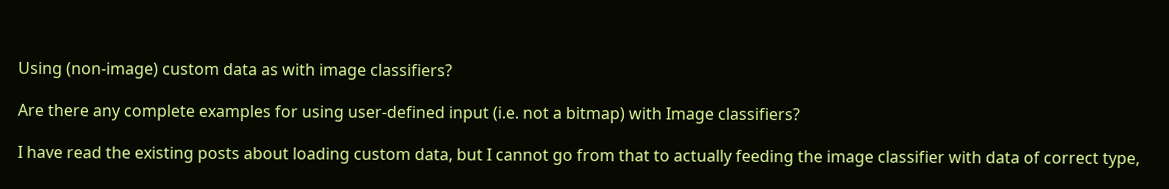Using (non-image) custom data as with image classifiers?

Are there any complete examples for using user-defined input (i.e. not a bitmap) with Image classifiers?

I have read the existing posts about loading custom data, but I cannot go from that to actually feeding the image classifier with data of correct type,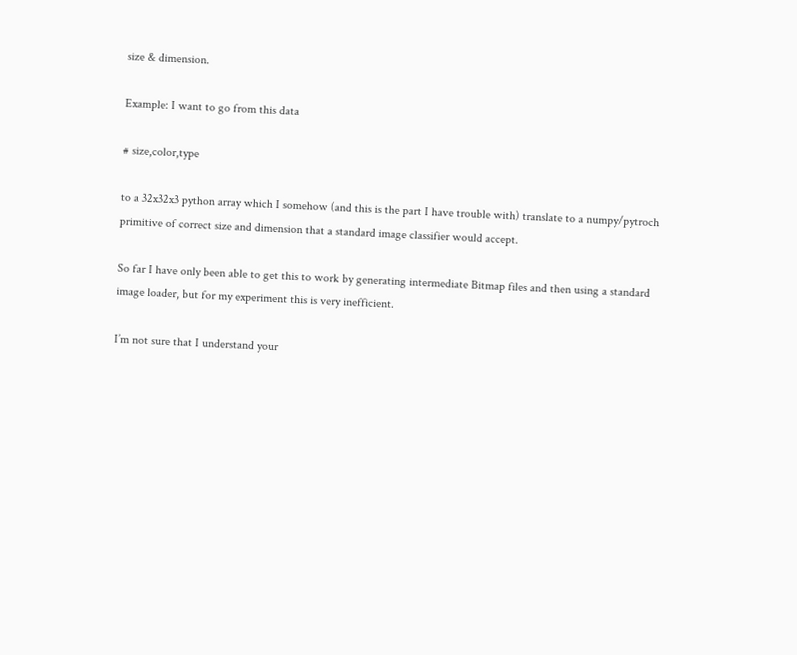size & dimension.

Example: I want to go from this data

# size,color,type

to a 32x32x3 python array which I somehow (and this is the part I have trouble with) translate to a numpy/pytroch primitive of correct size and dimension that a standard image classifier would accept.

So far I have only been able to get this to work by generating intermediate Bitmap files and then using a standard image loader, but for my experiment this is very inefficient.

I’m not sure that I understand your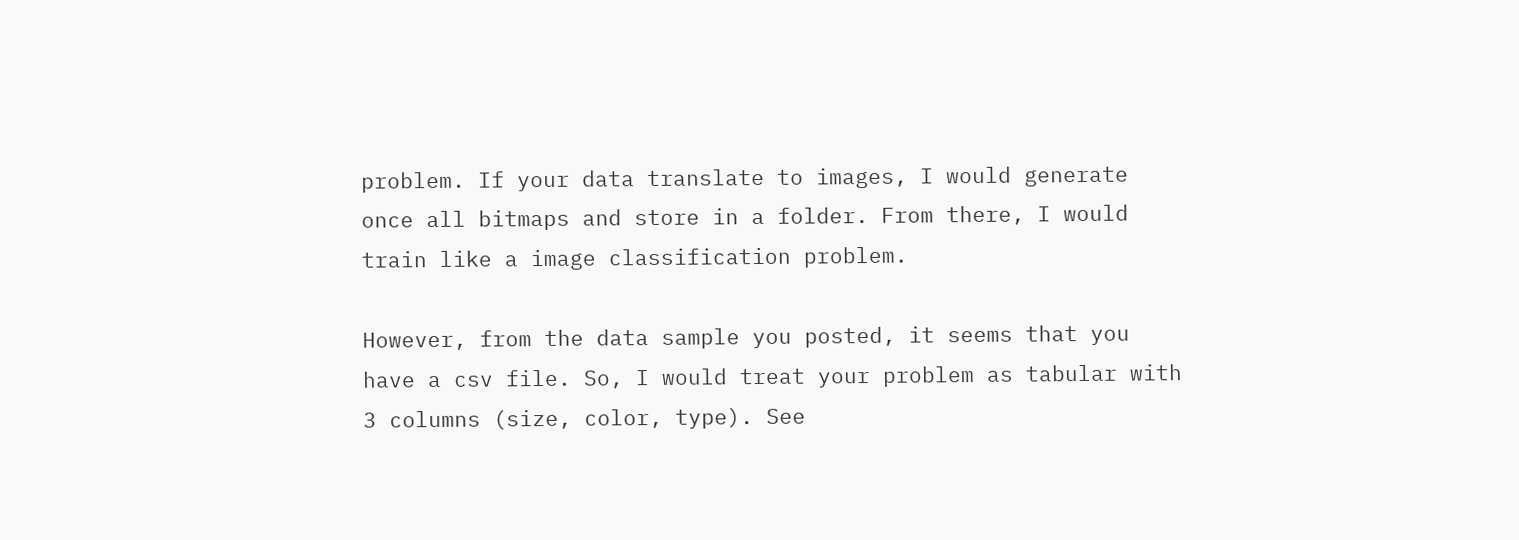problem. If your data translate to images, I would generate once all bitmaps and store in a folder. From there, I would train like a image classification problem.

However, from the data sample you posted, it seems that you have a csv file. So, I would treat your problem as tabular with 3 columns (size, color, type). See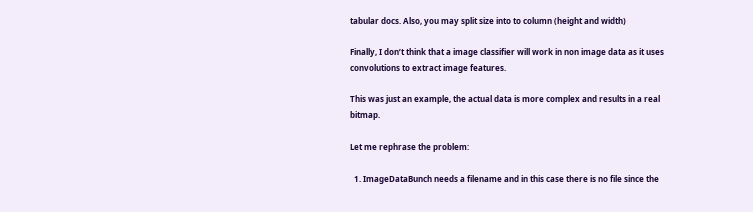tabular docs. Also, you may split size into to column (height and width)

Finally, I don’t think that a image classifier will work in non image data as it uses convolutions to extract image features.

This was just an example, the actual data is more complex and results in a real bitmap.

Let me rephrase the problem:

  1. ImageDataBunch needs a filename and in this case there is no file since the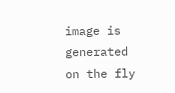image is generated on the fly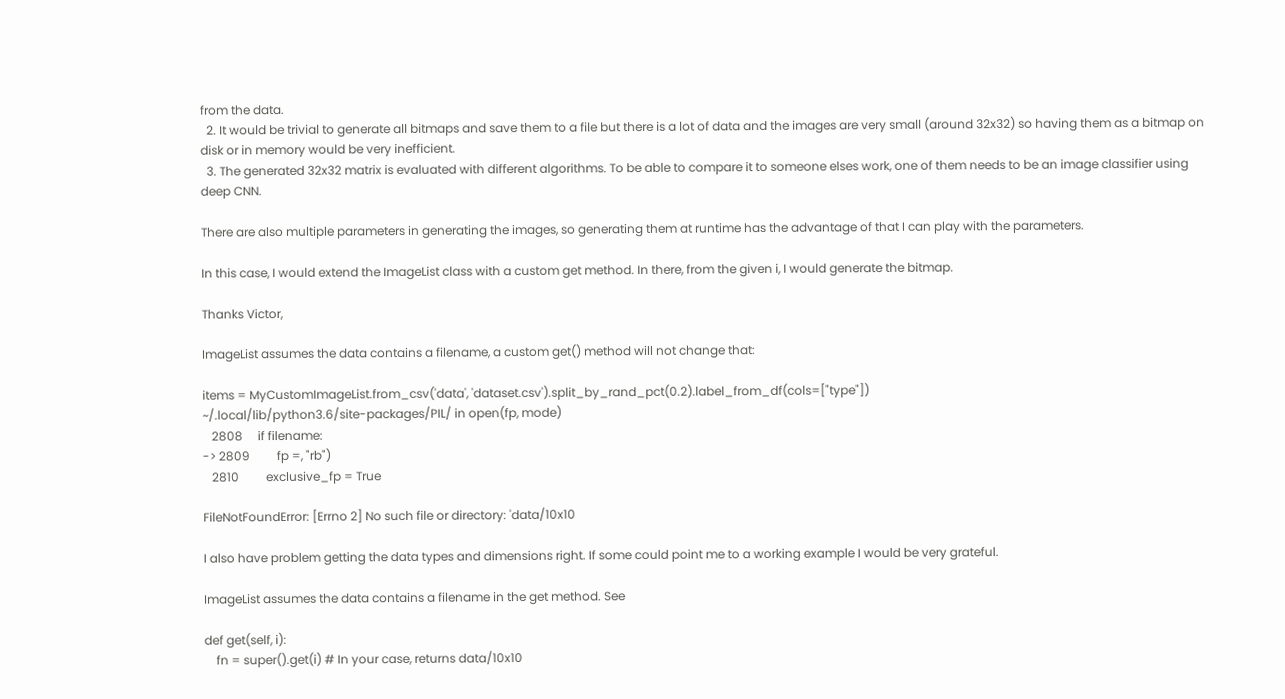from the data.
  2. It would be trivial to generate all bitmaps and save them to a file but there is a lot of data and the images are very small (around 32x32) so having them as a bitmap on disk or in memory would be very inefficient.
  3. The generated 32x32 matrix is evaluated with different algorithms. To be able to compare it to someone elses work, one of them needs to be an image classifier using deep CNN.

There are also multiple parameters in generating the images, so generating them at runtime has the advantage of that I can play with the parameters.

In this case, I would extend the ImageList class with a custom get method. In there, from the given i, I would generate the bitmap.

Thanks Victor,

ImageList assumes the data contains a filename, a custom get() method will not change that:

items = MyCustomImageList.from_csv('data', 'dataset.csv').split_by_rand_pct(0.2).label_from_df(cols=["type"])
~/.local/lib/python3.6/site-packages/PIL/ in open(fp, mode)
   2808     if filename:
-> 2809         fp =, "rb")
   2810         exclusive_fp = True

FileNotFoundError: [Errno 2] No such file or directory: 'data/10x10

I also have problem getting the data types and dimensions right. If some could point me to a working example I would be very grateful.

ImageList assumes the data contains a filename in the get method. See

def get(self, i):
    fn = super().get(i) # In your case, returns data/10x10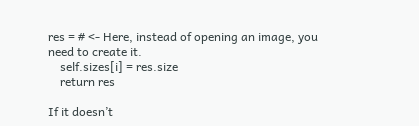res = # <- Here, instead of opening an image, you need to create it.
    self.sizes[i] = res.size
    return res

If it doesn’t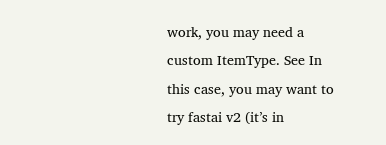work, you may need a custom ItemType. See In this case, you may want to try fastai v2 (it’s in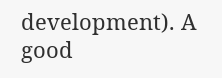development). A good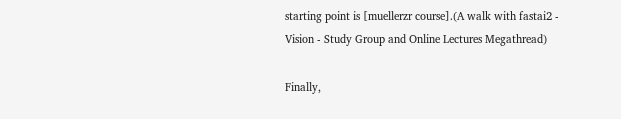starting point is [muellerzr course].(A walk with fastai2 - Vision - Study Group and Online Lectures Megathread)

Finally,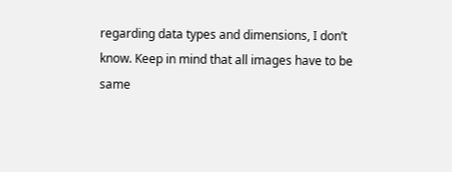regarding data types and dimensions, I don’t know. Keep in mind that all images have to be same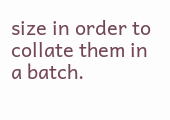size in order to collate them in a batch.